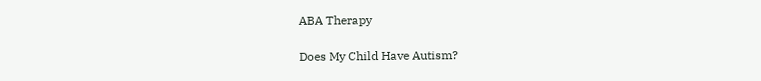ABA Therapy

Does My Child Have Autism?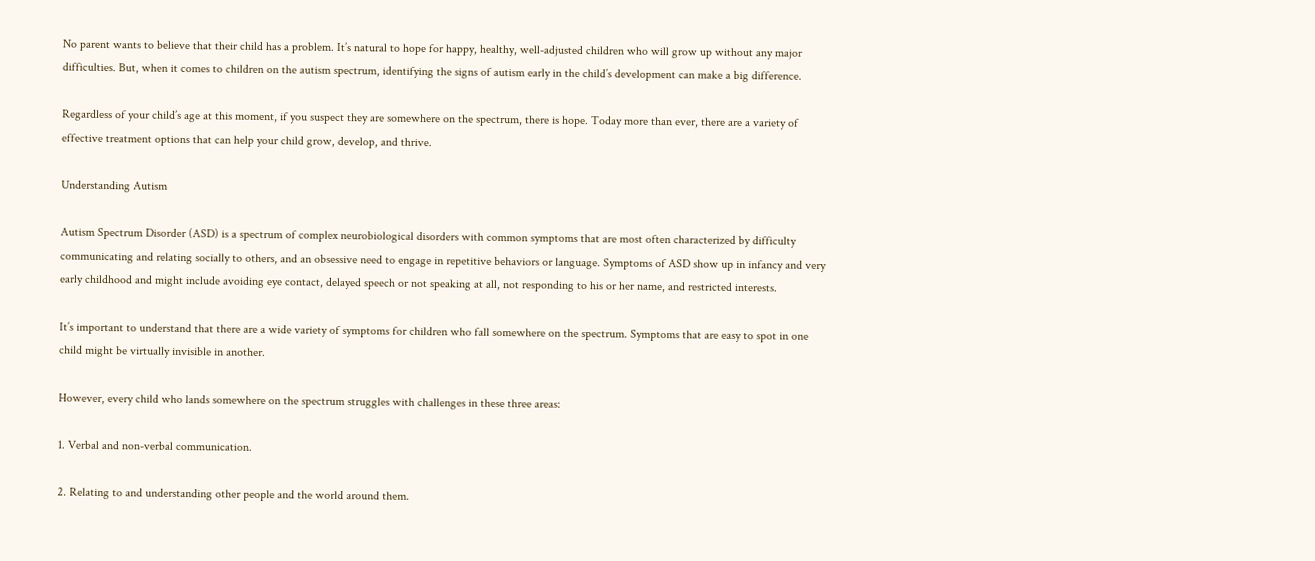No parent wants to believe that their child has a problem. It’s natural to hope for happy, healthy, well-adjusted children who will grow up without any major difficulties. But, when it comes to children on the autism spectrum, identifying the signs of autism early in the child’s development can make a big difference.

Regardless of your child’s age at this moment, if you suspect they are somewhere on the spectrum, there is hope. Today more than ever, there are a variety of effective treatment options that can help your child grow, develop, and thrive.

Understanding Autism

Autism Spectrum Disorder (ASD) is a spectrum of complex neurobiological disorders with common symptoms that are most often characterized by difficulty communicating and relating socially to others, and an obsessive need to engage in repetitive behaviors or language. Symptoms of ASD show up in infancy and very early childhood and might include avoiding eye contact, delayed speech or not speaking at all, not responding to his or her name, and restricted interests.

It’s important to understand that there are a wide variety of symptoms for children who fall somewhere on the spectrum. Symptoms that are easy to spot in one child might be virtually invisible in another.

However, every child who lands somewhere on the spectrum struggles with challenges in these three areas:

1. Verbal and non-verbal communication.

2. Relating to and understanding other people and the world around them.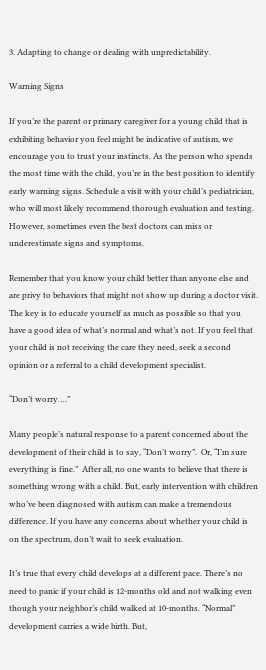3. Adapting to change or dealing with unpredictability.

Warning Signs

If you’re the parent or primary caregiver for a young child that is exhibiting behavior you feel might be indicative of autism, we encourage you to trust your instincts. As the person who spends the most time with the child, you’re in the best position to identify early warning signs. Schedule a visit with your child’s pediatrician, who will most likely recommend thorough evaluation and testing. However, sometimes even the best doctors can miss or underestimate signs and symptoms.

Remember that you know your child better than anyone else and are privy to behaviors that might not show up during a doctor visit. The key is to educate yourself as much as possible so that you have a good idea of what’s normal and what’s not. If you feel that your child is not receiving the care they need, seek a second opinion or a referral to a child development specialist.

“Don’t worry….”

Many people’s natural response to a parent concerned about the development of their child is to say, “Don’t worry”.  Or, “I’m sure everything is fine.”  After all, no one wants to believe that there is something wrong with a child. But, early intervention with children who’ve been diagnosed with autism can make a tremendous difference. If you have any concerns about whether your child is on the spectrum, don’t wait to seek evaluation.

It’s true that every child develops at a different pace. There’s no need to panic if your child is 12-months old and not walking even though your neighbor’s child walked at 10-months. “Normal” development carries a wide birth. But,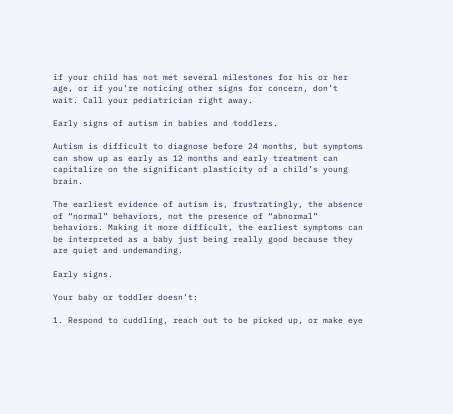if your child has not met several milestones for his or her age, or if you’re noticing other signs for concern, don’t wait. Call your pediatrician right away.

Early signs of autism in babies and toddlers.

Autism is difficult to diagnose before 24 months, but symptoms can show up as early as 12 months and early treatment can capitalize on the significant plasticity of a child’s young brain.

The earliest evidence of autism is, frustratingly, the absence of “normal” behaviors, not the presence of “abnormal” behaviors. Making it more difficult, the earliest symptoms can be interpreted as a baby just being really good because they are quiet and undemanding.

Early signs.

Your baby or toddler doesn’t:

1. Respond to cuddling, reach out to be picked up, or make eye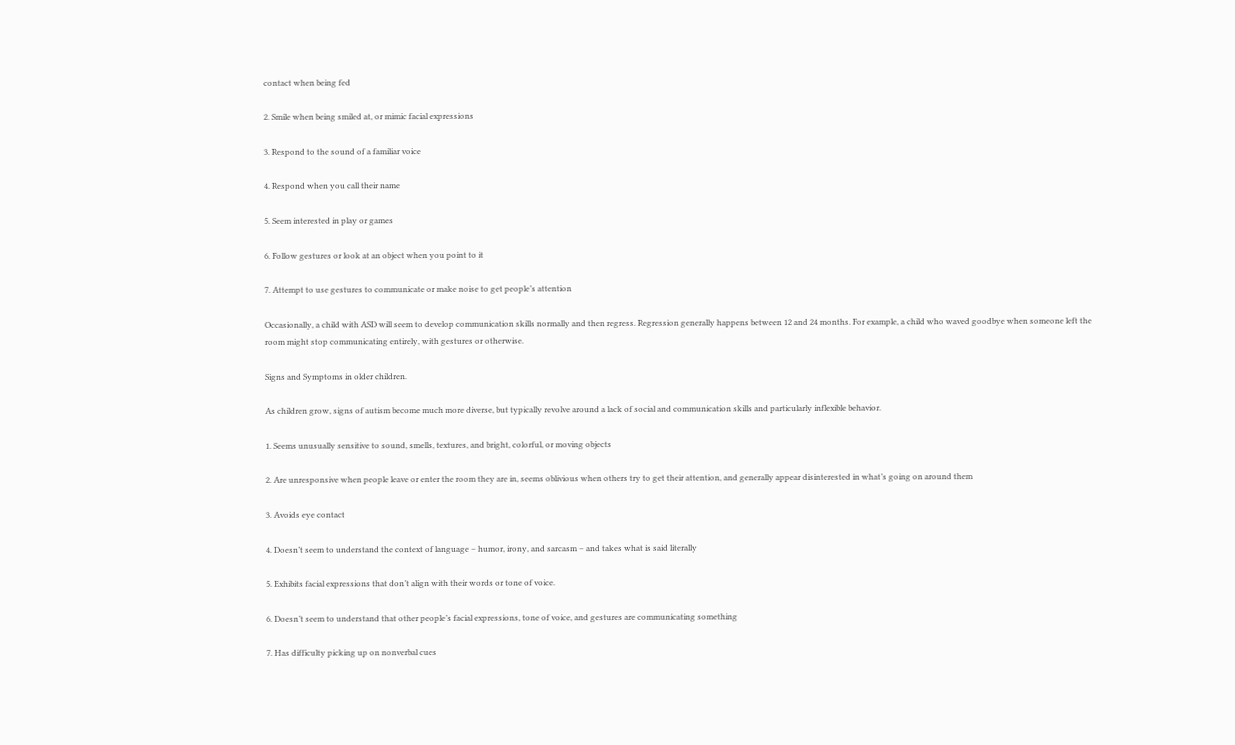contact when being fed

2. Smile when being smiled at, or mimic facial expressions

3. Respond to the sound of a familiar voice

4. Respond when you call their name

5. Seem interested in play or games

6. Follow gestures or look at an object when you point to it

7. Attempt to use gestures to communicate or make noise to get people’s attention

Occasionally, a child with ASD will seem to develop communication skills normally and then regress. Regression generally happens between 12 and 24 months. For example, a child who waved goodbye when someone left the room might stop communicating entirely, with gestures or otherwise.

Signs and Symptoms in older children.

As children grow, signs of autism become much more diverse, but typically revolve around a lack of social and communication skills and particularly inflexible behavior.

1. Seems unusually sensitive to sound, smells, textures, and bright, colorful, or moving objects

2. Are unresponsive when people leave or enter the room they are in, seems oblivious when others try to get their attention, and generally appear disinterested in what’s going on around them

3. Avoids eye contact

4. Doesn’t seem to understand the context of language – humor, irony, and sarcasm – and takes what is said literally

5. Exhibits facial expressions that don’t align with their words or tone of voice.

6. Doesn’t seem to understand that other people’s facial expressions, tone of voice, and gestures are communicating something

7. Has difficulty picking up on nonverbal cues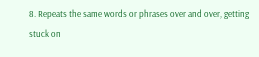8. Repeats the same words or phrases over and over, getting stuck on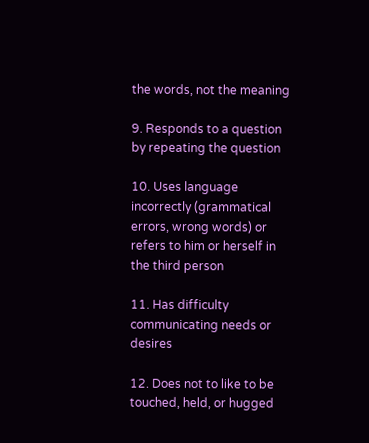the words, not the meaning

9. Responds to a question by repeating the question

10. Uses language incorrectly (grammatical errors, wrong words) or refers to him or herself in the third person

11. Has difficulty communicating needs or desires

12. Does not to like to be touched, held, or hugged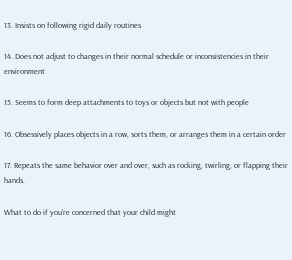13. Insists on following rigid daily routines

14. Does not adjust to changes in their normal schedule or inconsistencies in their environment

15. Seems to form deep attachments to toys or objects but not with people

16. Obsessively places objects in a row, sorts them, or arranges them in a certain order

17. Repeats the same behavior over and over, such as rocking, twirling, or flapping their hands.

What to do if you’re concerned that your child might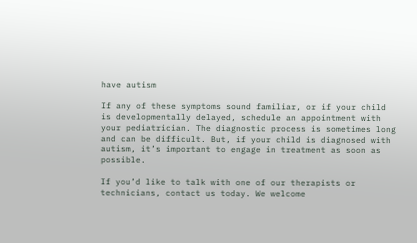have autism

If any of these symptoms sound familiar, or if your child is developmentally delayed, schedule an appointment with your pediatrician. The diagnostic process is sometimes long and can be difficult. But, if your child is diagnosed with autism, it’s important to engage in treatment as soon as possible.

If you’d like to talk with one of our therapists or technicians, contact us today. We welcome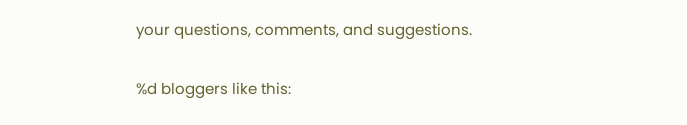your questions, comments, and suggestions.

%d bloggers like this: